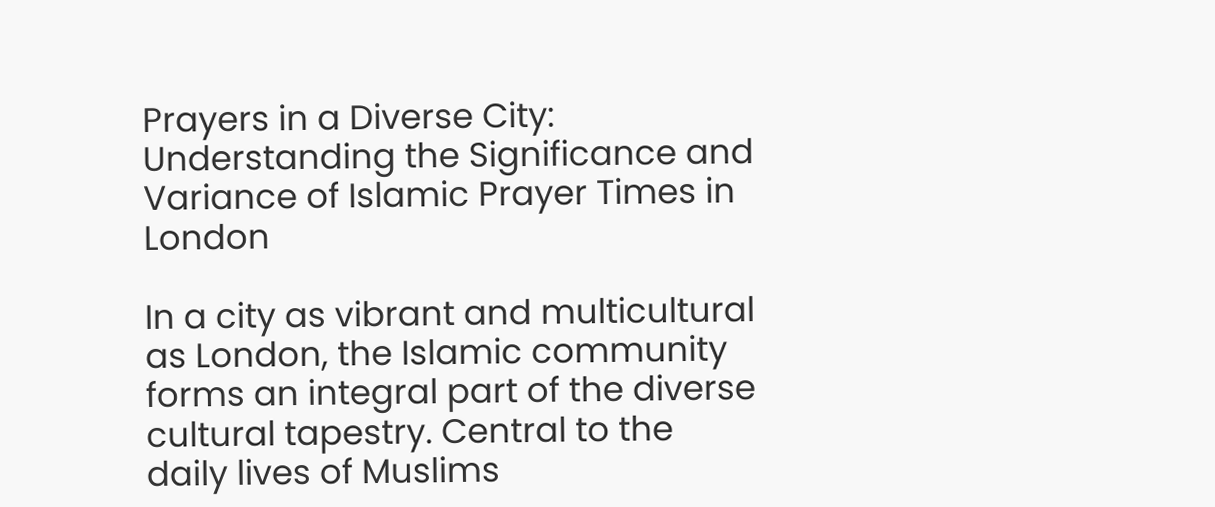Prayers in a Diverse City: Understanding the Significance and Variance of Islamic Prayer Times in London

In a city as vibrant and multicultural as London, the Islamic community forms an integral part of the diverse cultural tapestry. Central to the daily lives of Muslims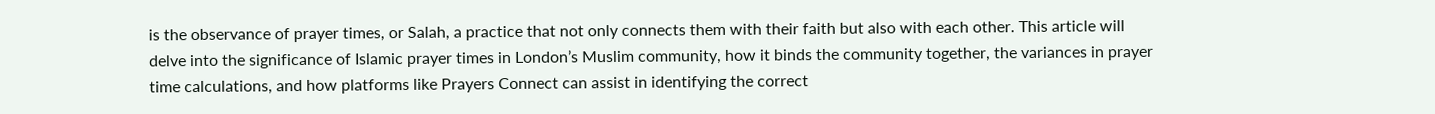is the observance of prayer times, or Salah, a practice that not only connects them with their faith but also with each other. This article will delve into the significance of Islamic prayer times in London’s Muslim community, how it binds the community together, the variances in prayer time calculations, and how platforms like Prayers Connect can assist in identifying the correct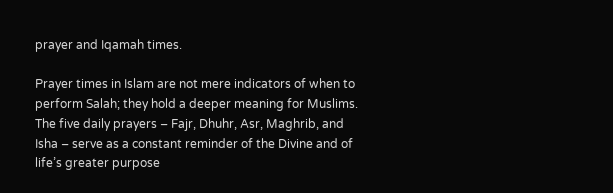prayer and Iqamah times.

Prayer times in Islam are not mere indicators of when to perform Salah; they hold a deeper meaning for Muslims. The five daily prayers – Fajr, Dhuhr, Asr, Maghrib, and Isha – serve as a constant reminder of the Divine and of life’s greater purpose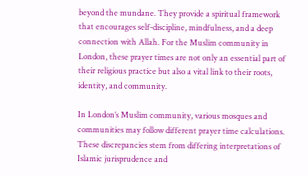beyond the mundane. They provide a spiritual framework that encourages self-discipline, mindfulness, and a deep connection with Allah. For the Muslim community in London, these prayer times are not only an essential part of their religious practice but also a vital link to their roots, identity, and community.

In London’s Muslim community, various mosques and communities may follow different prayer time calculations. These discrepancies stem from differing interpretations of Islamic jurisprudence and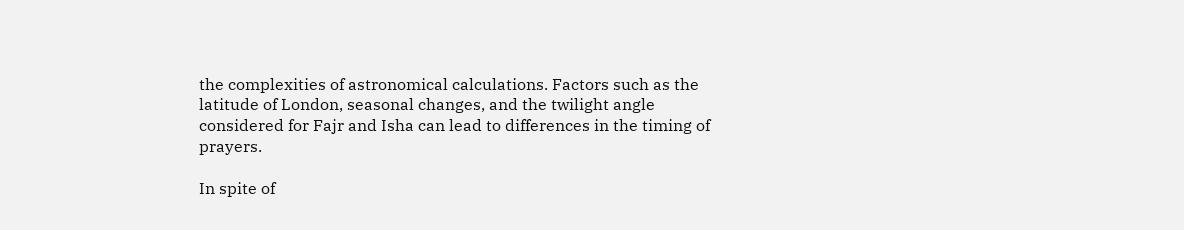the complexities of astronomical calculations. Factors such as the latitude of London, seasonal changes, and the twilight angle considered for Fajr and Isha can lead to differences in the timing of prayers.

In spite of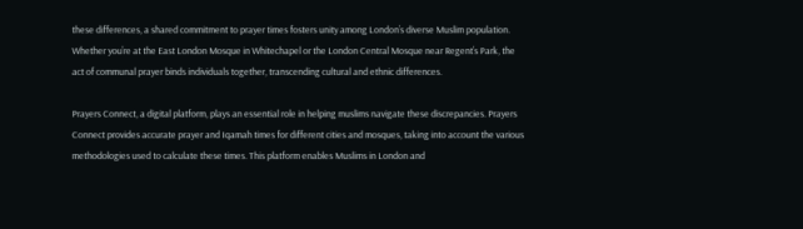these differences, a shared commitment to prayer times fosters unity among London’s diverse Muslim population. Whether you’re at the East London Mosque in Whitechapel or the London Central Mosque near Regent’s Park, the act of communal prayer binds individuals together, transcending cultural and ethnic differences.

Prayers Connect, a digital platform, plays an essential role in helping muslims navigate these discrepancies. Prayers Connect provides accurate prayer and Iqamah times for different cities and mosques, taking into account the various methodologies used to calculate these times. This platform enables Muslims in London and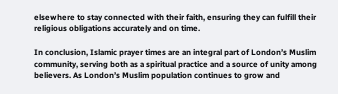elsewhere to stay connected with their faith, ensuring they can fulfill their religious obligations accurately and on time.

In conclusion, Islamic prayer times are an integral part of London’s Muslim community, serving both as a spiritual practice and a source of unity among believers. As London’s Muslim population continues to grow and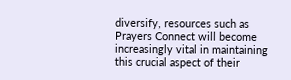diversify, resources such as Prayers Connect will become increasingly vital in maintaining this crucial aspect of their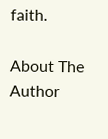faith.

About The Author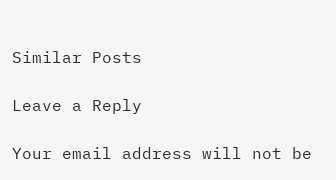Similar Posts

Leave a Reply

Your email address will not be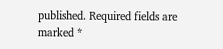published. Required fields are marked *